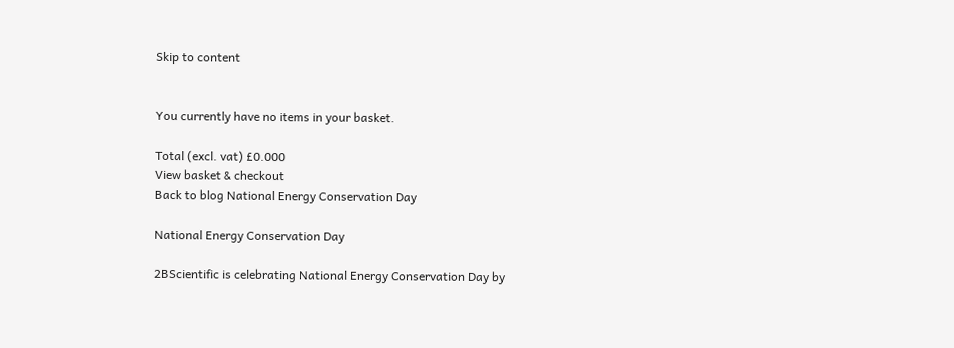Skip to content


You currently have no items in your basket.

Total (excl. vat) £0.000
View basket & checkout
Back to blog National Energy Conservation Day

National Energy Conservation Day

2BScientific is celebrating National Energy Conservation Day by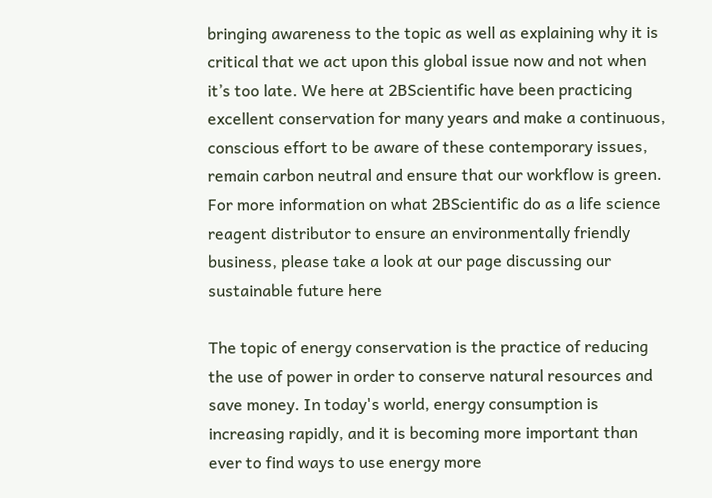bringing awareness to the topic as well as explaining why it is critical that we act upon this global issue now and not when it’s too late. We here at 2BScientific have been practicing excellent conservation for many years and make a continuous, conscious effort to be aware of these contemporary issues, remain carbon neutral and ensure that our workflow is green. For more information on what 2BScientific do as a life science reagent distributor to ensure an environmentally friendly business, please take a look at our page discussing our sustainable future here

The topic of energy conservation is the practice of reducing the use of power in order to conserve natural resources and save money. In today's world, energy consumption is increasing rapidly, and it is becoming more important than ever to find ways to use energy more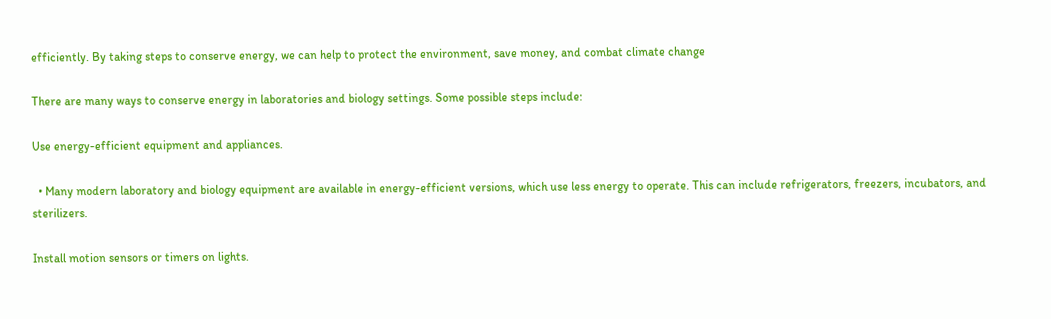efficiently. By taking steps to conserve energy, we can help to protect the environment, save money, and combat climate change

There are many ways to conserve energy in laboratories and biology settings. Some possible steps include:

Use energy-efficient equipment and appliances.

  • Many modern laboratory and biology equipment are available in energy-efficient versions, which use less energy to operate. This can include refrigerators, freezers, incubators, and sterilizers.

Install motion sensors or timers on lights.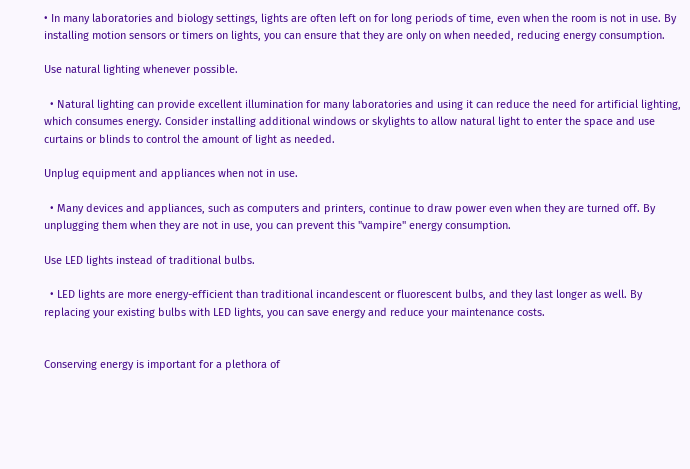• In many laboratories and biology settings, lights are often left on for long periods of time, even when the room is not in use. By installing motion sensors or timers on lights, you can ensure that they are only on when needed, reducing energy consumption.

Use natural lighting whenever possible.

  • Natural lighting can provide excellent illumination for many laboratories and using it can reduce the need for artificial lighting, which consumes energy. Consider installing additional windows or skylights to allow natural light to enter the space and use curtains or blinds to control the amount of light as needed.

Unplug equipment and appliances when not in use.

  • Many devices and appliances, such as computers and printers, continue to draw power even when they are turned off. By unplugging them when they are not in use, you can prevent this "vampire" energy consumption.

Use LED lights instead of traditional bulbs.

  • LED lights are more energy-efficient than traditional incandescent or fluorescent bulbs, and they last longer as well. By replacing your existing bulbs with LED lights, you can save energy and reduce your maintenance costs.


Conserving energy is important for a plethora of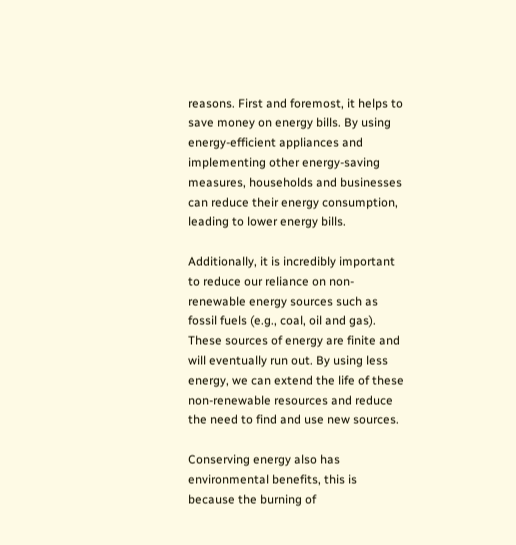reasons. First and foremost, it helps to save money on energy bills. By using energy-efficient appliances and implementing other energy-saving measures, households and businesses can reduce their energy consumption, leading to lower energy bills.

Additionally, it is incredibly important to reduce our reliance on non-renewable energy sources such as fossil fuels (e.g., coal, oil and gas). These sources of energy are finite and will eventually run out. By using less energy, we can extend the life of these non-renewable resources and reduce the need to find and use new sources.

Conserving energy also has environmental benefits, this is because the burning of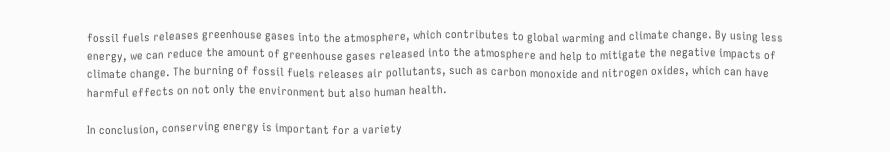fossil fuels releases greenhouse gases into the atmosphere, which contributes to global warming and climate change. By using less energy, we can reduce the amount of greenhouse gases released into the atmosphere and help to mitigate the negative impacts of climate change. The burning of fossil fuels releases air pollutants, such as carbon monoxide and nitrogen oxides, which can have harmful effects on not only the environment but also human health.

In conclusion, conserving energy is important for a variety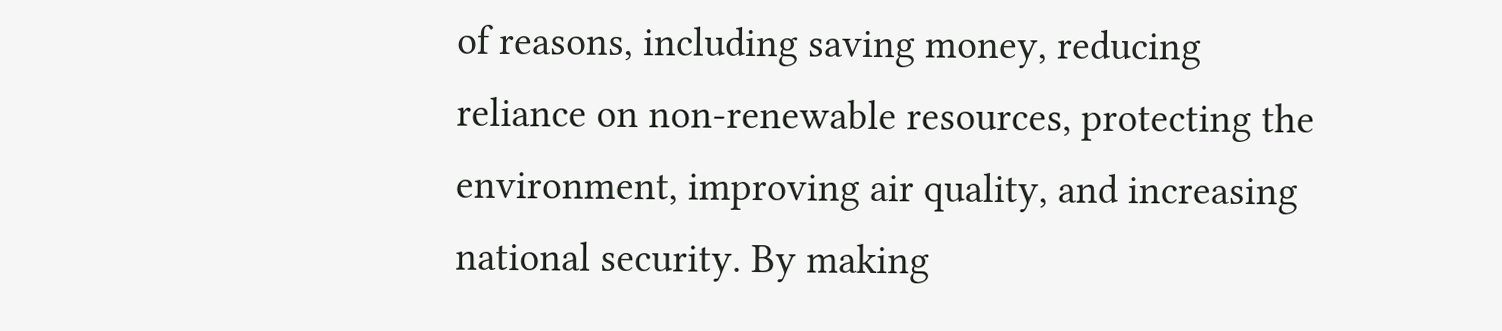of reasons, including saving money, reducing reliance on non-renewable resources, protecting the environment, improving air quality, and increasing national security. By making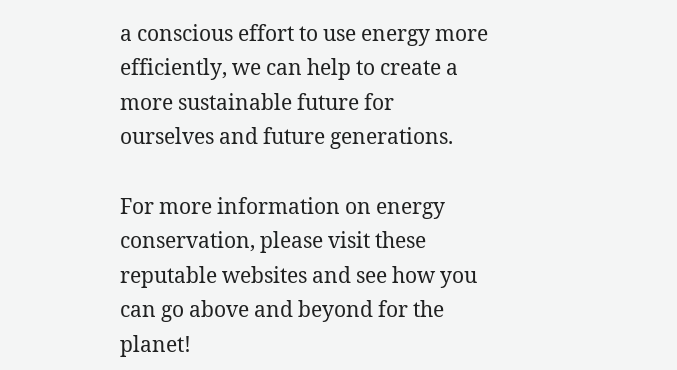a conscious effort to use energy more efficiently, we can help to create a more sustainable future for ourselves and future generations.

For more information on energy conservation, please visit these reputable websites and see how you can go above and beyond for the planet!